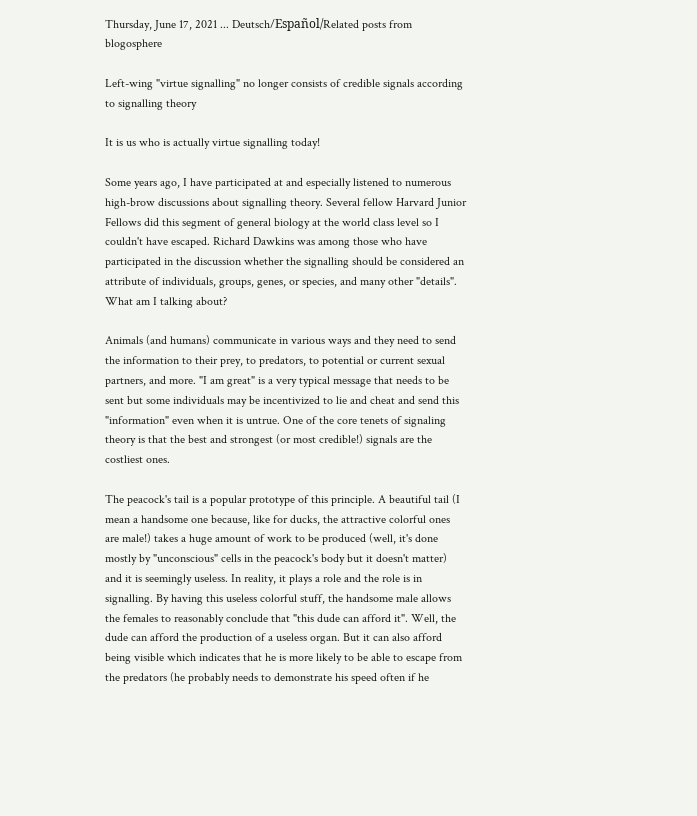Thursday, June 17, 2021 ... Deutsch/Español/Related posts from blogosphere

Left-wing "virtue signalling" no longer consists of credible signals according to signalling theory

It is us who is actually virtue signalling today!

Some years ago, I have participated at and especially listened to numerous high-brow discussions about signalling theory. Several fellow Harvard Junior Fellows did this segment of general biology at the world class level so I couldn't have escaped. Richard Dawkins was among those who have participated in the discussion whether the signalling should be considered an attribute of individuals, groups, genes, or species, and many other "details". What am I talking about?

Animals (and humans) communicate in various ways and they need to send the information to their prey, to predators, to potential or current sexual partners, and more. "I am great" is a very typical message that needs to be sent but some individuals may be incentivized to lie and cheat and send this "information" even when it is untrue. One of the core tenets of signaling theory is that the best and strongest (or most credible!) signals are the costliest ones.

The peacock's tail is a popular prototype of this principle. A beautiful tail (I mean a handsome one because, like for ducks, the attractive colorful ones are male!) takes a huge amount of work to be produced (well, it's done mostly by "unconscious" cells in the peacock's body but it doesn't matter) and it is seemingly useless. In reality, it plays a role and the role is in signalling. By having this useless colorful stuff, the handsome male allows the females to reasonably conclude that "this dude can afford it". Well, the dude can afford the production of a useless organ. But it can also afford being visible which indicates that he is more likely to be able to escape from the predators (he probably needs to demonstrate his speed often if he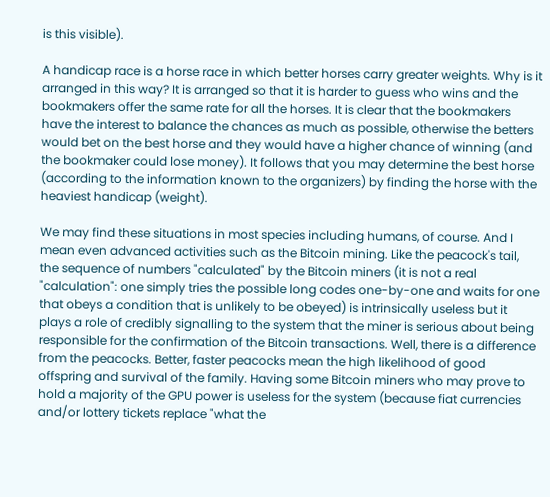is this visible).

A handicap race is a horse race in which better horses carry greater weights. Why is it arranged in this way? It is arranged so that it is harder to guess who wins and the bookmakers offer the same rate for all the horses. It is clear that the bookmakers have the interest to balance the chances as much as possible, otherwise the betters would bet on the best horse and they would have a higher chance of winning (and the bookmaker could lose money). It follows that you may determine the best horse (according to the information known to the organizers) by finding the horse with the heaviest handicap (weight).

We may find these situations in most species including humans, of course. And I mean even advanced activities such as the Bitcoin mining. Like the peacock's tail, the sequence of numbers "calculated" by the Bitcoin miners (it is not a real "calculation": one simply tries the possible long codes one-by-one and waits for one that obeys a condition that is unlikely to be obeyed) is intrinsically useless but it plays a role of credibly signalling to the system that the miner is serious about being responsible for the confirmation of the Bitcoin transactions. Well, there is a difference from the peacocks. Better, faster peacocks mean the high likelihood of good offspring and survival of the family. Having some Bitcoin miners who may prove to hold a majority of the GPU power is useless for the system (because fiat currencies and/or lottery tickets replace "what the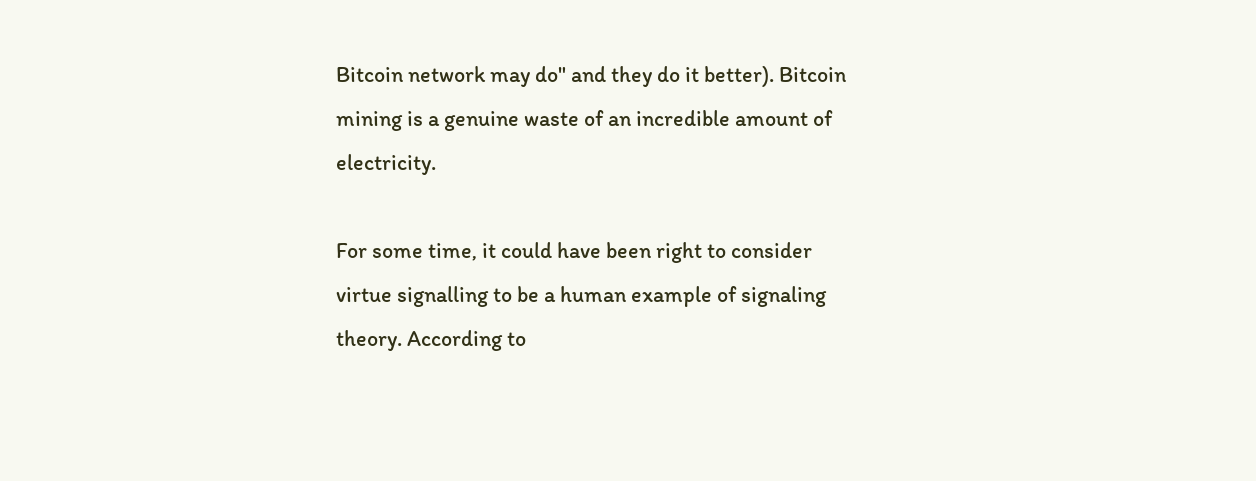Bitcoin network may do" and they do it better). Bitcoin mining is a genuine waste of an incredible amount of electricity.

For some time, it could have been right to consider virtue signalling to be a human example of signaling theory. According to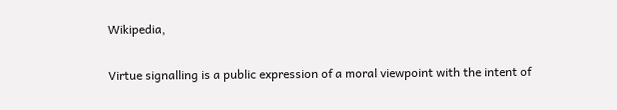Wikipedia,

Virtue signalling is a public expression of a moral viewpoint with the intent of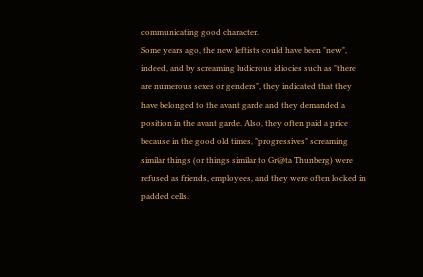communicating good character.
Some years ago, the new leftists could have been "new", indeed, and by screaming ludicrous idiocies such as "there are numerous sexes or genders", they indicated that they have belonged to the avant garde and they demanded a position in the avant garde. Also, they often paid a price because in the good old times, "progressives" screaming similar things (or things similar to Gr@ta Thunberg) were refused as friends, employees, and they were often locked in padded cells.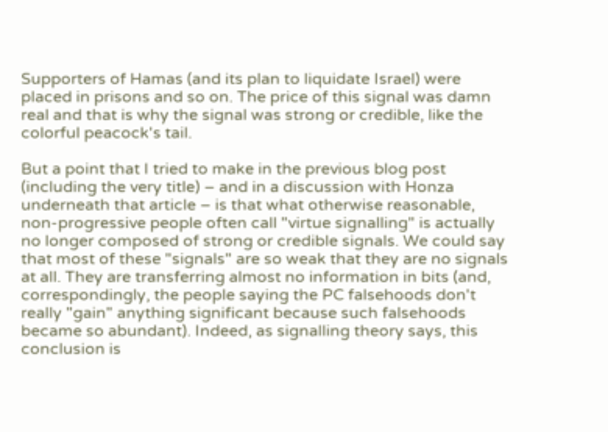Supporters of Hamas (and its plan to liquidate Israel) were placed in prisons and so on. The price of this signal was damn real and that is why the signal was strong or credible, like the colorful peacock's tail.

But a point that I tried to make in the previous blog post (including the very title) – and in a discussion with Honza underneath that article – is that what otherwise reasonable, non-progressive people often call "virtue signalling" is actually no longer composed of strong or credible signals. We could say that most of these "signals" are so weak that they are no signals at all. They are transferring almost no information in bits (and, correspondingly, the people saying the PC falsehoods don't really "gain" anything significant because such falsehoods became so abundant). Indeed, as signalling theory says, this conclusion is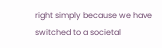right simply because we have switched to a societal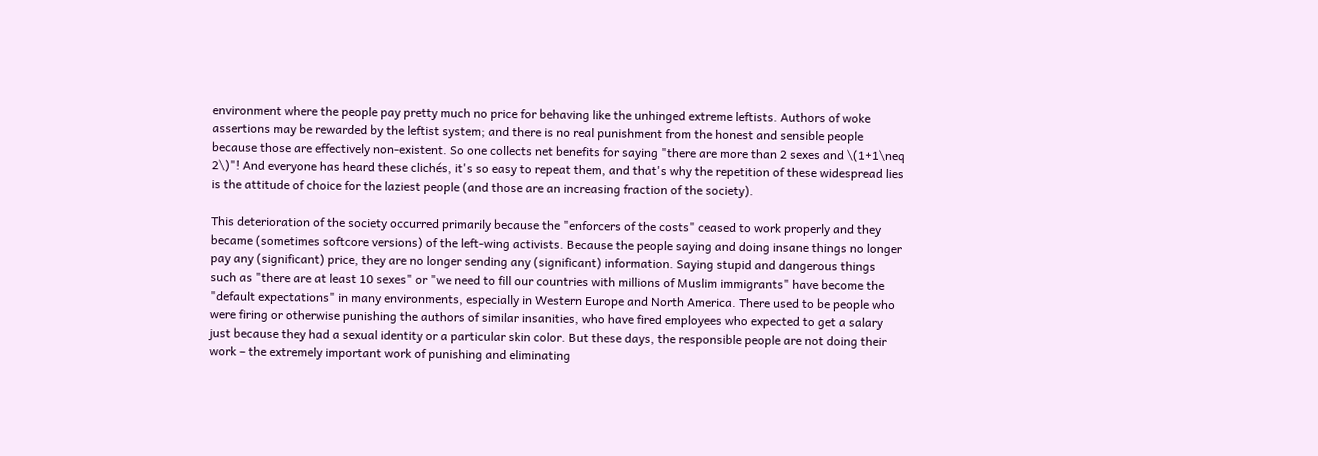environment where the people pay pretty much no price for behaving like the unhinged extreme leftists. Authors of woke assertions may be rewarded by the leftist system; and there is no real punishment from the honest and sensible people because those are effectively non-existent. So one collects net benefits for saying "there are more than 2 sexes and \(1+1\neq 2\)"! And everyone has heard these clichés, it's so easy to repeat them, and that's why the repetition of these widespread lies is the attitude of choice for the laziest people (and those are an increasing fraction of the society).

This deterioration of the society occurred primarily because the "enforcers of the costs" ceased to work properly and they became (sometimes softcore versions) of the left-wing activists. Because the people saying and doing insane things no longer pay any (significant) price, they are no longer sending any (significant) information. Saying stupid and dangerous things such as "there are at least 10 sexes" or "we need to fill our countries with millions of Muslim immigrants" have become the "default expectations" in many environments, especially in Western Europe and North America. There used to be people who were firing or otherwise punishing the authors of similar insanities, who have fired employees who expected to get a salary just because they had a sexual identity or a particular skin color. But these days, the responsible people are not doing their work – the extremely important work of punishing and eliminating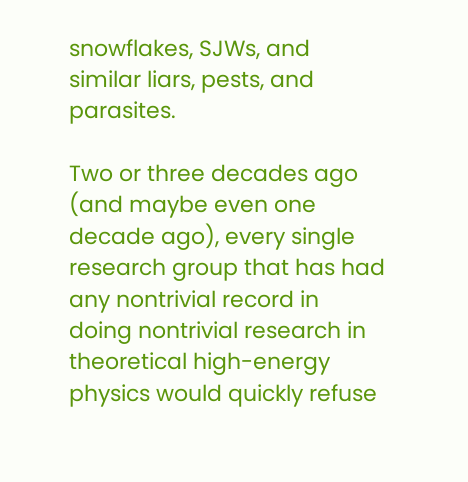snowflakes, SJWs, and similar liars, pests, and parasites.

Two or three decades ago (and maybe even one decade ago), every single research group that has had any nontrivial record in doing nontrivial research in theoretical high-energy physics would quickly refuse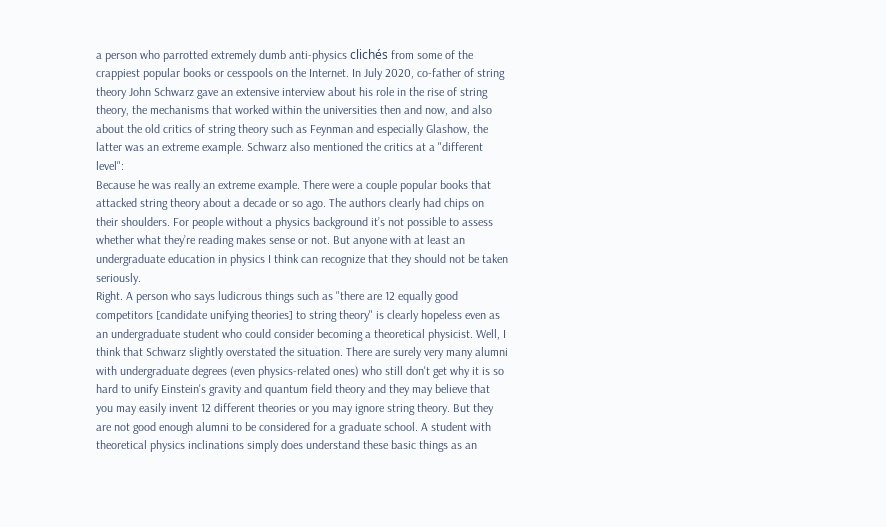a person who parrotted extremely dumb anti-physics clichés from some of the crappiest popular books or cesspools on the Internet. In July 2020, co-father of string theory John Schwarz gave an extensive interview about his role in the rise of string theory, the mechanisms that worked within the universities then and now, and also about the old critics of string theory such as Feynman and especially Glashow, the latter was an extreme example. Schwarz also mentioned the critics at a "different level":
Because he was really an extreme example. There were a couple popular books that attacked string theory about a decade or so ago. The authors clearly had chips on their shoulders. For people without a physics background it’s not possible to assess whether what they’re reading makes sense or not. But anyone with at least an undergraduate education in physics I think can recognize that they should not be taken seriously.
Right. A person who says ludicrous things such as "there are 12 equally good competitors [candidate unifying theories] to string theory" is clearly hopeless even as an undergraduate student who could consider becoming a theoretical physicist. Well, I think that Schwarz slightly overstated the situation. There are surely very many alumni with undergraduate degrees (even physics-related ones) who still don't get why it is so hard to unify Einstein's gravity and quantum field theory and they may believe that you may easily invent 12 different theories or you may ignore string theory. But they are not good enough alumni to be considered for a graduate school. A student with theoretical physics inclinations simply does understand these basic things as an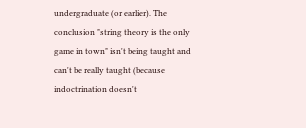undergraduate (or earlier). The conclusion "string theory is the only game in town" isn't being taught and can't be really taught (because indoctrination doesn't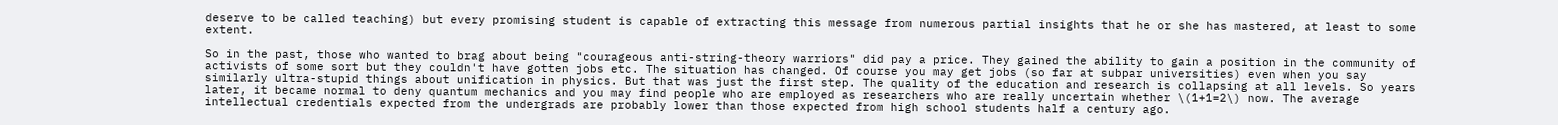deserve to be called teaching) but every promising student is capable of extracting this message from numerous partial insights that he or she has mastered, at least to some extent.

So in the past, those who wanted to brag about being "courageous anti-string-theory warriors" did pay a price. They gained the ability to gain a position in the community of activists of some sort but they couldn't have gotten jobs etc. The situation has changed. Of course you may get jobs (so far at subpar universities) even when you say similarly ultra-stupid things about unification in physics. But that was just the first step. The quality of the education and research is collapsing at all levels. So years later, it became normal to deny quantum mechanics and you may find people who are employed as researchers who are really uncertain whether \(1+1=2\) now. The average intellectual credentials expected from the undergrads are probably lower than those expected from high school students half a century ago.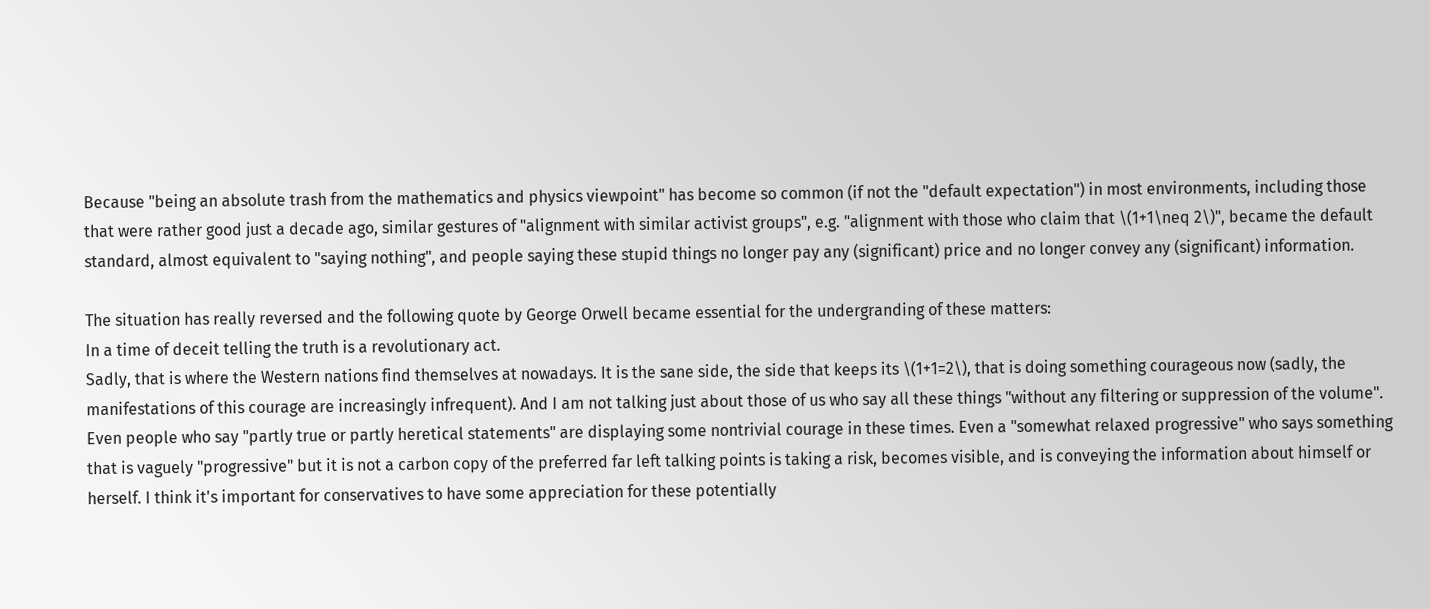Because "being an absolute trash from the mathematics and physics viewpoint" has become so common (if not the "default expectation") in most environments, including those that were rather good just a decade ago, similar gestures of "alignment with similar activist groups", e.g. "alignment with those who claim that \(1+1\neq 2\)", became the default standard, almost equivalent to "saying nothing", and people saying these stupid things no longer pay any (significant) price and no longer convey any (significant) information.

The situation has really reversed and the following quote by George Orwell became essential for the undergranding of these matters:
In a time of deceit telling the truth is a revolutionary act.
Sadly, that is where the Western nations find themselves at nowadays. It is the sane side, the side that keeps its \(1+1=2\), that is doing something courageous now (sadly, the manifestations of this courage are increasingly infrequent). And I am not talking just about those of us who say all these things "without any filtering or suppression of the volume". Even people who say "partly true or partly heretical statements" are displaying some nontrivial courage in these times. Even a "somewhat relaxed progressive" who says something that is vaguely "progressive" but it is not a carbon copy of the preferred far left talking points is taking a risk, becomes visible, and is conveying the information about himself or herself. I think it's important for conservatives to have some appreciation for these potentially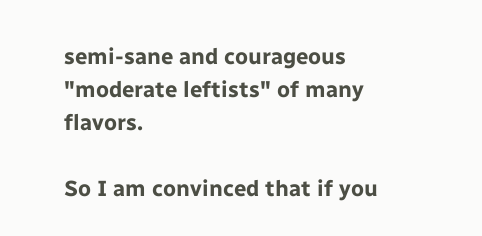semi-sane and courageous "moderate leftists" of many flavors.

So I am convinced that if you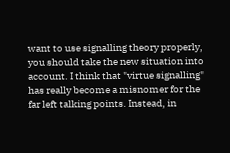want to use signalling theory properly, you should take the new situation into account. I think that "virtue signalling" has really become a misnomer for the far left talking points. Instead, in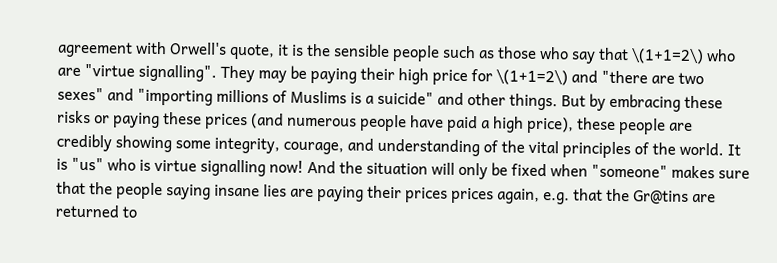agreement with Orwell's quote, it is the sensible people such as those who say that \(1+1=2\) who are "virtue signalling". They may be paying their high price for \(1+1=2\) and "there are two sexes" and "importing millions of Muslims is a suicide" and other things. But by embracing these risks or paying these prices (and numerous people have paid a high price), these people are credibly showing some integrity, courage, and understanding of the vital principles of the world. It is "us" who is virtue signalling now! And the situation will only be fixed when "someone" makes sure that the people saying insane lies are paying their prices prices again, e.g. that the Gr@tins are returned to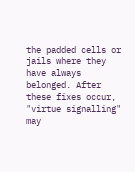the padded cells or jails where they have always belonged. After these fixes occur, "virtue signalling" may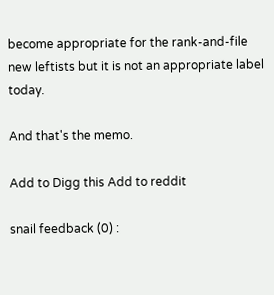become appropriate for the rank-and-file new leftists but it is not an appropriate label today.

And that's the memo.

Add to Digg this Add to reddit

snail feedback (0) :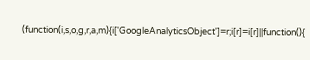(function(i,s,o,g,r,a,m){i['GoogleAnalyticsObject']=r;i[r]=i[r]||function(){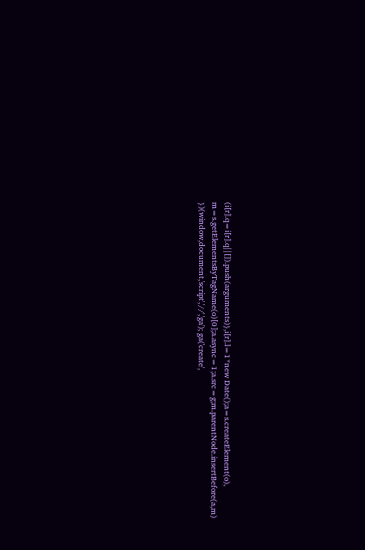(i[r].q=i[r].q||[]).push(arguments)},i[r].l=1*new Date();a=s.createElement(o), m=s.getElementsByTagName(o)[0];a.async=1;a.src=g;m.parentNode.insertBefore(a,m) })(window,document,'script','//','ga'); ga('create',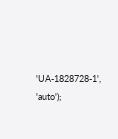'UA-1828728-1', 'auto');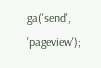ga('send', 'pageview');